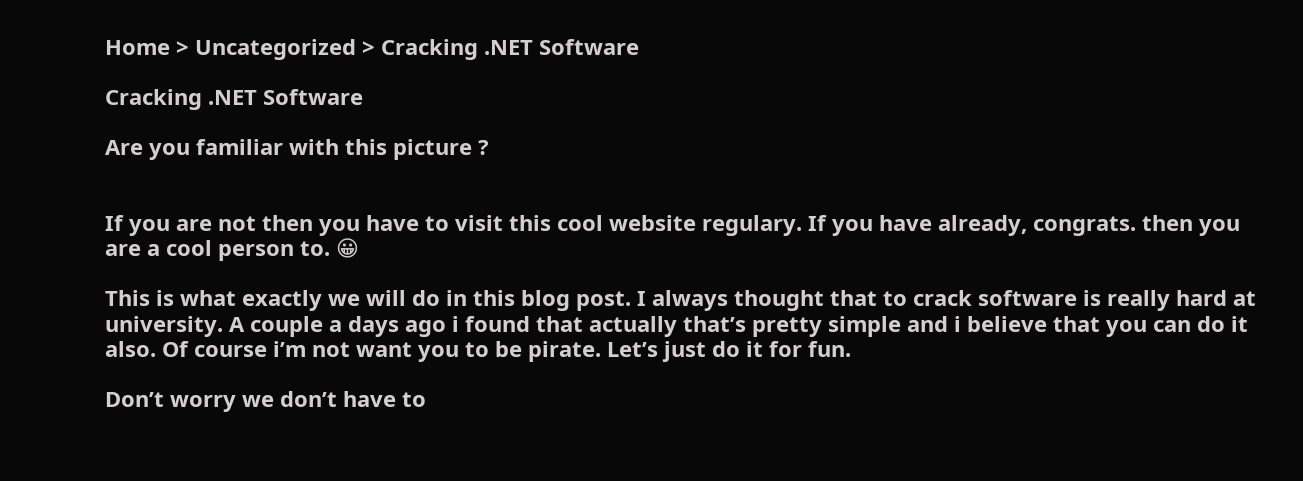Home > Uncategorized > Cracking .NET Software

Cracking .NET Software

Are you familiar with this picture ?


If you are not then you have to visit this cool website regulary. If you have already, congrats. then you are a cool person to. 😀

This is what exactly we will do in this blog post. I always thought that to crack software is really hard at university. A couple a days ago i found that actually that’s pretty simple and i believe that you can do it also. Of course i’m not want you to be pirate. Let’s just do it for fun.

Don’t worry we don’t have to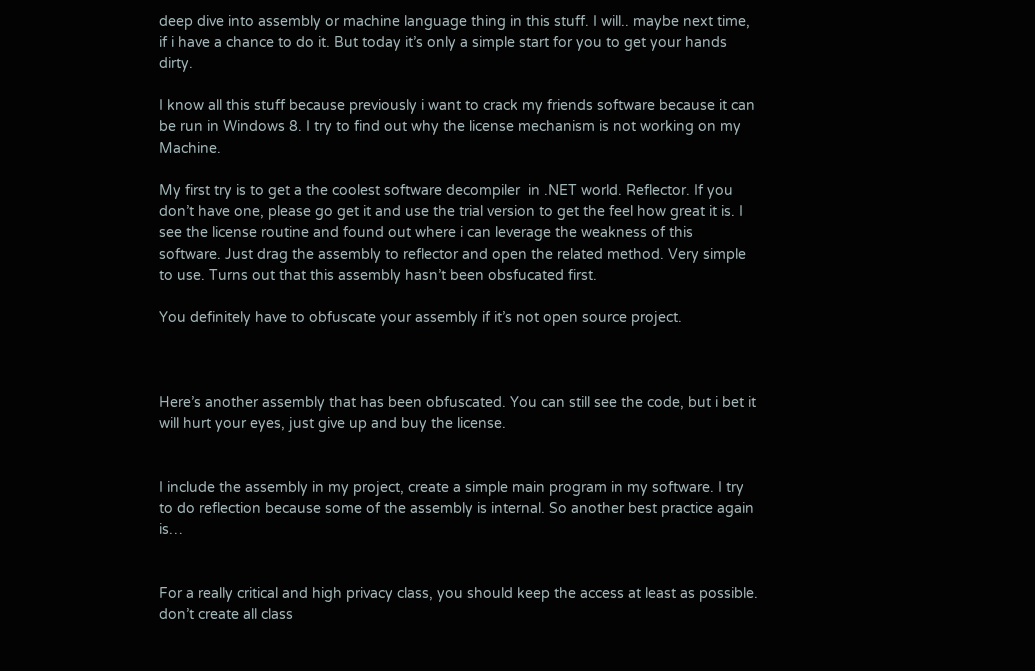deep dive into assembly or machine language thing in this stuff. I will.. maybe next time, if i have a chance to do it. But today it’s only a simple start for you to get your hands dirty.

I know all this stuff because previously i want to crack my friends software because it can be run in Windows 8. I try to find out why the license mechanism is not working on my Machine.

My first try is to get a the coolest software decompiler  in .NET world. Reflector. If you don’t have one, please go get it and use the trial version to get the feel how great it is. I see the license routine and found out where i can leverage the weakness of this software. Just drag the assembly to reflector and open the related method. Very simple to use. Turns out that this assembly hasn’t been obsfucated first.

You definitely have to obfuscate your assembly if it’s not open source project.



Here’s another assembly that has been obfuscated. You can still see the code, but i bet it will hurt your eyes, just give up and buy the license.


I include the assembly in my project, create a simple main program in my software. I try to do reflection because some of the assembly is internal. So another best practice again is…


For a really critical and high privacy class, you should keep the access at least as possible. don’t create all class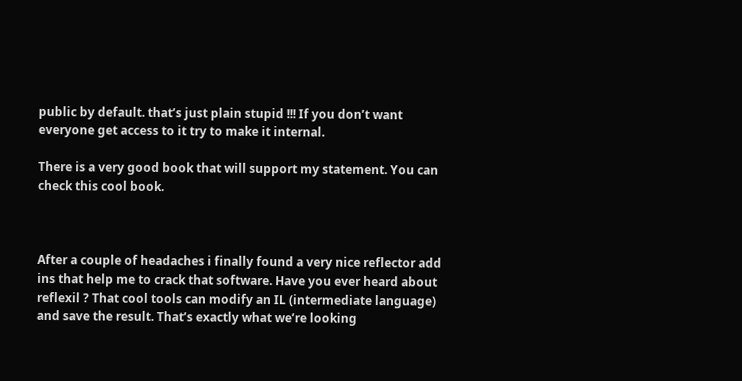public by default. that’s just plain stupid !!! If you don’t want everyone get access to it try to make it internal.

There is a very good book that will support my statement. You can check this cool book.



After a couple of headaches i finally found a very nice reflector add ins that help me to crack that software. Have you ever heard about reflexil ? That cool tools can modify an IL (intermediate language) and save the result. That’s exactly what we’re looking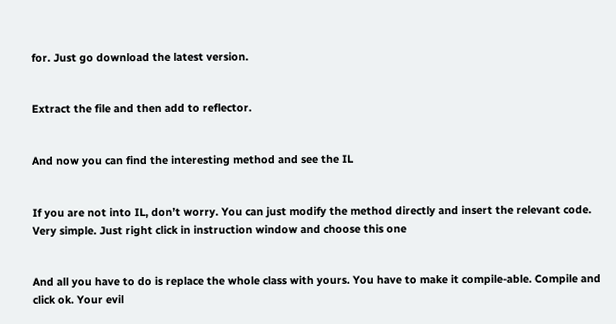for. Just go download the latest version.


Extract the file and then add to reflector.


And now you can find the interesting method and see the IL


If you are not into IL, don’t worry. You can just modify the method directly and insert the relevant code. Very simple. Just right click in instruction window and choose this one


And all you have to do is replace the whole class with yours. You have to make it compile-able. Compile and click ok. Your evil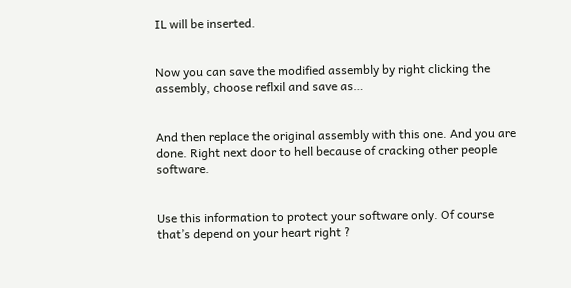IL will be inserted.


Now you can save the modified assembly by right clicking the assembly, choose reflxil and save as…


And then replace the original assembly with this one. And you are done. Right next door to hell because of cracking other people software.


Use this information to protect your software only. Of course that’s depend on your heart right ?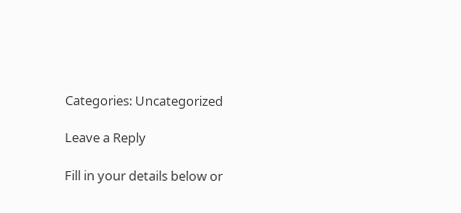Categories: Uncategorized

Leave a Reply

Fill in your details below or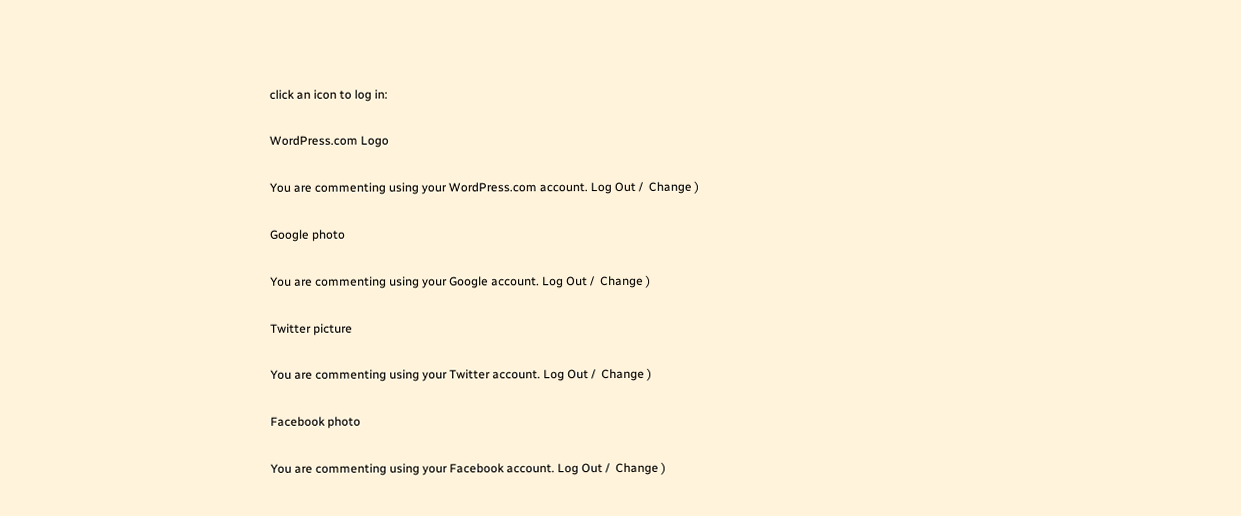click an icon to log in:

WordPress.com Logo

You are commenting using your WordPress.com account. Log Out /  Change )

Google photo

You are commenting using your Google account. Log Out /  Change )

Twitter picture

You are commenting using your Twitter account. Log Out /  Change )

Facebook photo

You are commenting using your Facebook account. Log Out /  Change )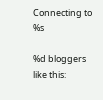Connecting to %s

%d bloggers like this: